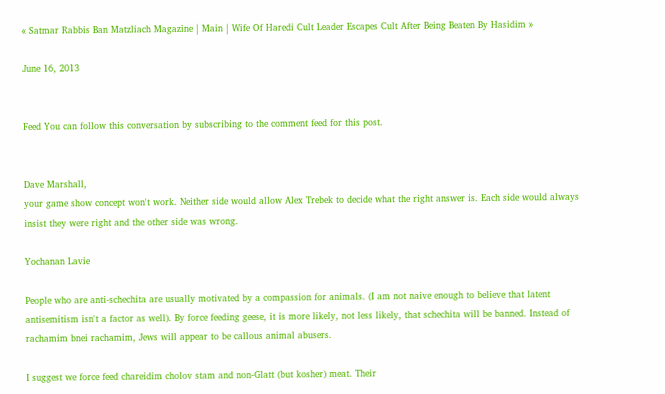« Satmar Rabbis Ban Matzliach Magazine | Main | Wife Of Haredi Cult Leader Escapes Cult After Being Beaten By Hasidim »

June 16, 2013


Feed You can follow this conversation by subscribing to the comment feed for this post.


Dave Marshall,
your game show concept won't work. Neither side would allow Alex Trebek to decide what the right answer is. Each side would always insist they were right and the other side was wrong.

Yochanan Lavie

People who are anti-schechita are usually motivated by a compassion for animals. (I am not naive enough to believe that latent antisemitism isn't a factor as well). By force feeding geese, it is more likely, not less likely, that schechita will be banned. Instead of rachamim bnei rachamim, Jews will appear to be callous animal abusers.

I suggest we force feed chareidim cholov stam and non-Glatt (but kosher) meat. Their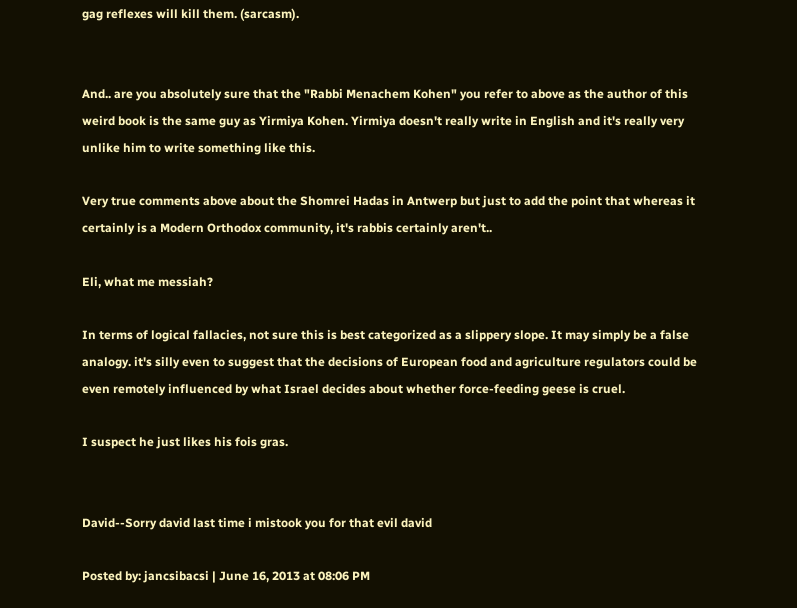gag reflexes will kill them. (sarcasm).


And.. are you absolutely sure that the "Rabbi Menachem Kohen" you refer to above as the author of this weird book is the same guy as Yirmiya Kohen. Yirmiya doesn't really write in English and it's really very unlike him to write something like this.

Very true comments above about the Shomrei Hadas in Antwerp but just to add the point that whereas it certainly is a Modern Orthodox community, it's rabbis certainly aren't..

Eli, what me messiah?

In terms of logical fallacies, not sure this is best categorized as a slippery slope. It may simply be a false analogy. it's silly even to suggest that the decisions of European food and agriculture regulators could be even remotely influenced by what Israel decides about whether force-feeding geese is cruel.

I suspect he just likes his fois gras.


David--Sorry david last time i mistook you for that evil david

Posted by: jancsibacsi | June 16, 2013 at 08:06 PM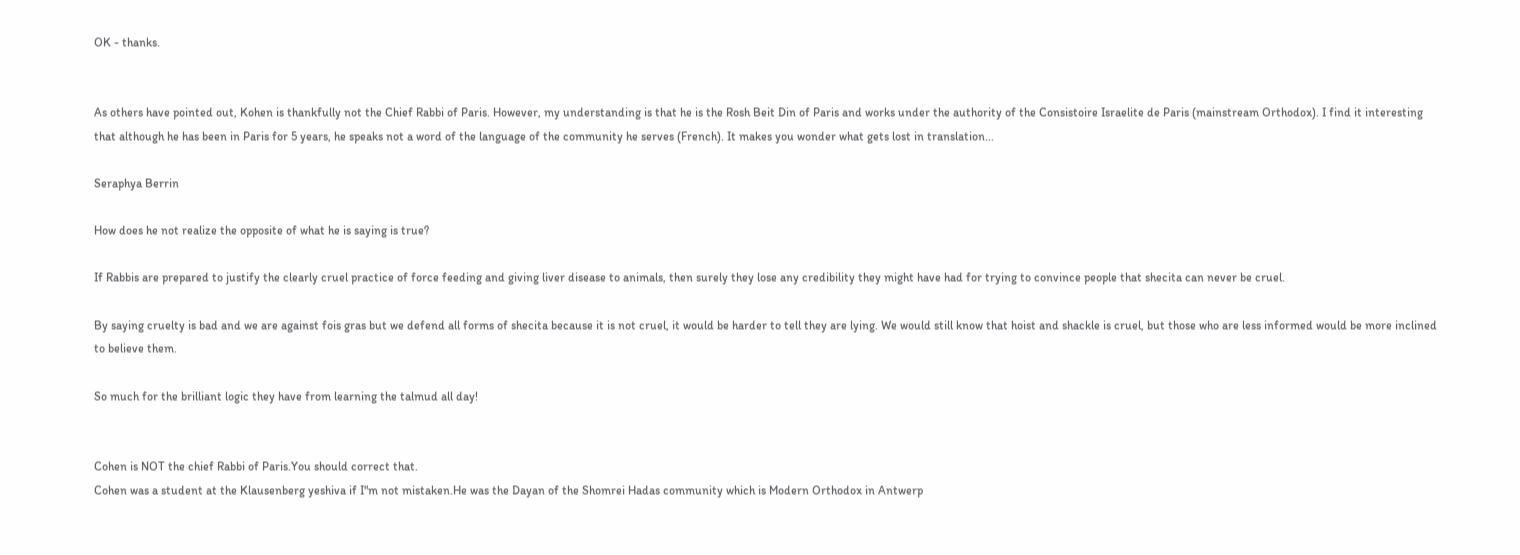OK - thanks.


As others have pointed out, Kohen is thankfully not the Chief Rabbi of Paris. However, my understanding is that he is the Rosh Beit Din of Paris and works under the authority of the Consistoire Israelite de Paris (mainstream Orthodox). I find it interesting that although he has been in Paris for 5 years, he speaks not a word of the language of the community he serves (French). It makes you wonder what gets lost in translation...

Seraphya Berrin

How does he not realize the opposite of what he is saying is true?

If Rabbis are prepared to justify the clearly cruel practice of force feeding and giving liver disease to animals, then surely they lose any credibility they might have had for trying to convince people that shecita can never be cruel.

By saying cruelty is bad and we are against fois gras but we defend all forms of shecita because it is not cruel, it would be harder to tell they are lying. We would still know that hoist and shackle is cruel, but those who are less informed would be more inclined to believe them.

So much for the brilliant logic they have from learning the talmud all day!


Cohen is NOT the chief Rabbi of Paris.You should correct that.
Cohen was a student at the Klausenberg yeshiva if I"m not mistaken.He was the Dayan of the Shomrei Hadas community which is Modern Orthodox in Antwerp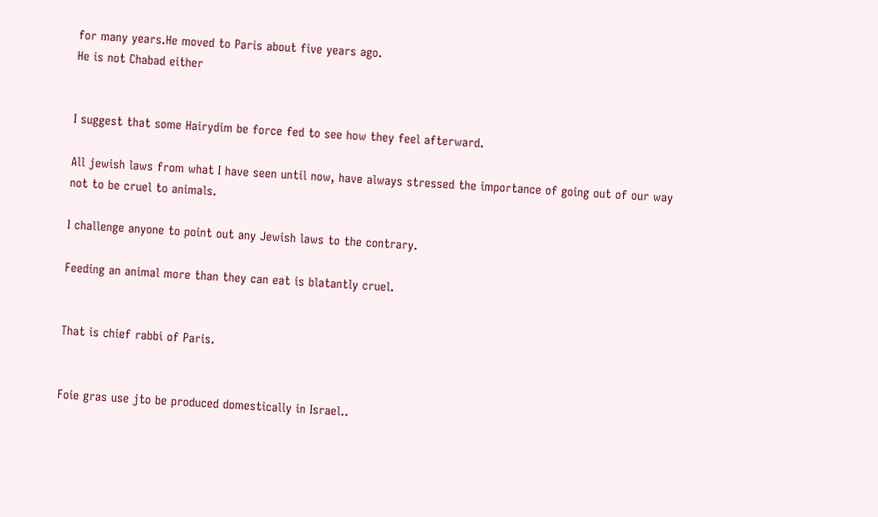for many years.He moved to Paris about five years ago.
He is not Chabad either


I suggest that some Hairydim be force fed to see how they feel afterward.

All jewish laws from what I have seen until now, have always stressed the importance of going out of our way not to be cruel to animals.

I challenge anyone to point out any Jewish laws to the contrary.

Feeding an animal more than they can eat is blatantly cruel.


That is chief rabbi of Paris.


Foie gras use jto be produced domestically in Israel..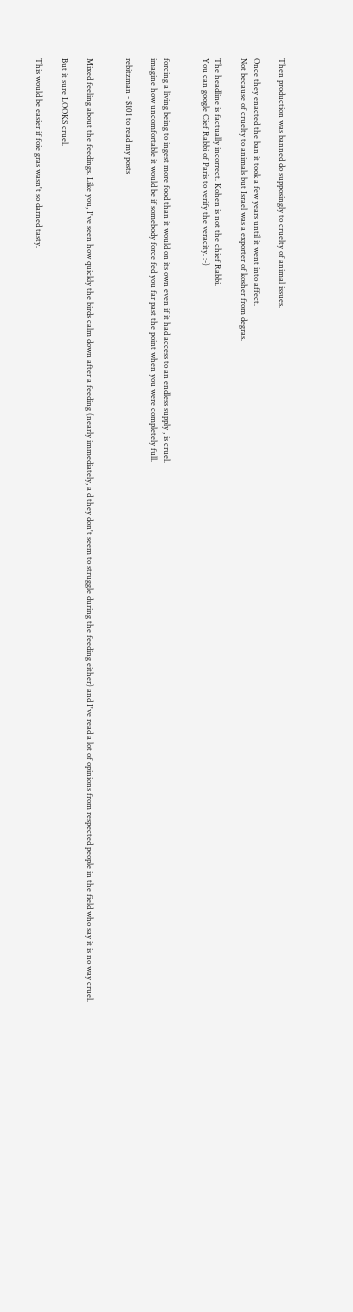Then production was banned do supposingly to cruelty of animal issues.

Once they enacted the ban it took a few years until it went into affect.
Not because of cruelty to animals but Israel was a exporter of kosher from degras.

The headline is factually incorrect. Kohen is not the chief Rabbi.
You can google Cief Rabbi of Paris to verify the veracity. :-)


forcing a living being to ingest more food than it would on its own even if it had access to an endless supply , is cruel.
imagine how uncomfortable it would be if somebody force fed you far past the point when you were completely full.

rebitzman - $101 to read my posts


Mixed feeling about the feedings. Like you, I've seen how quickly the birds calm down after a feeding (nearly immediately, a d they don't seem to struggle during the feeding either) and I've read a lot of opinions from respected people in the field who say it is no way cruel.

But it sure LOOKS cruel.

This would be easier if foie gras wasn't so darned tasty.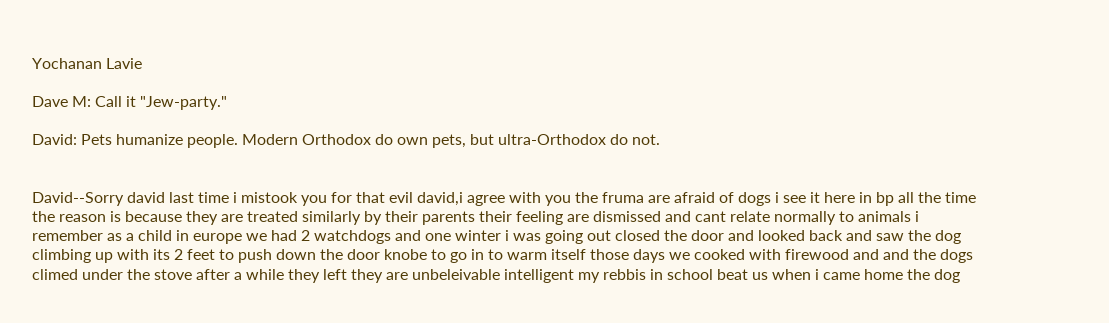Yochanan Lavie

Dave M: Call it "Jew-party."

David: Pets humanize people. Modern Orthodox do own pets, but ultra-Orthodox do not.


David--Sorry david last time i mistook you for that evil david,i agree with you the fruma are afraid of dogs i see it here in bp all the time the reason is because they are treated similarly by their parents their feeling are dismissed and cant relate normally to animals i remember as a child in europe we had 2 watchdogs and one winter i was going out closed the door and looked back and saw the dog climbing up with its 2 feet to push down the door knobe to go in to warm itself those days we cooked with firewood and and the dogs climed under the stove after a while they left they are unbeleivable intelligent my rebbis in school beat us when i came home the dog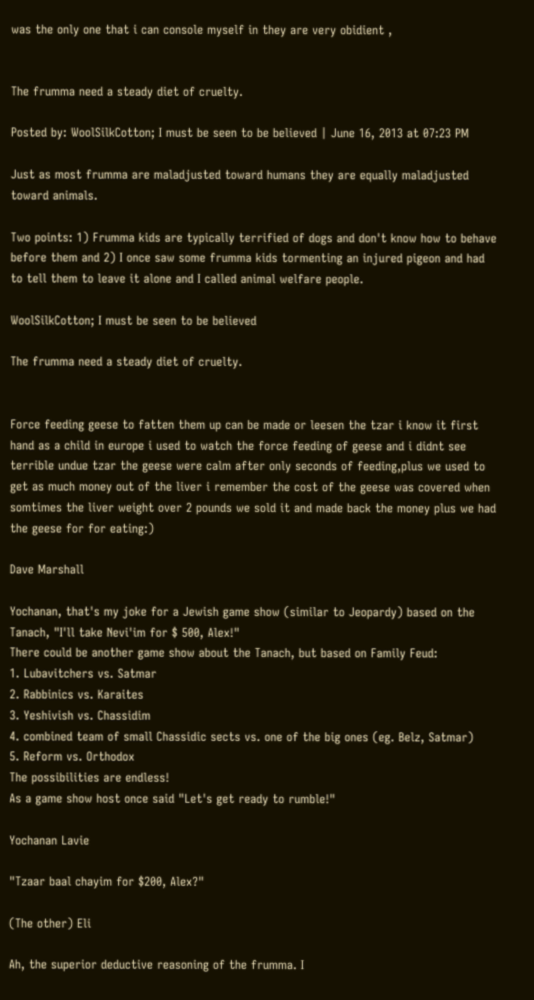was the only one that i can console myself in they are very obidient ,


The frumma need a steady diet of cruelty.

Posted by: WoolSilkCotton; I must be seen to be believed | June 16, 2013 at 07:23 PM

Just as most frumma are maladjusted toward humans they are equally maladjusted toward animals.

Two points: 1) Frumma kids are typically terrified of dogs and don't know how to behave before them and 2) I once saw some frumma kids tormenting an injured pigeon and had to tell them to leave it alone and I called animal welfare people.

WoolSilkCotton; I must be seen to be believed

The frumma need a steady diet of cruelty.


Force feeding geese to fatten them up can be made or leesen the tzar i know it first hand as a child in europe i used to watch the force feeding of geese and i didnt see terrible undue tzar the geese were calm after only seconds of feeding,plus we used to get as much money out of the liver i remember the cost of the geese was covered when somtimes the liver weight over 2 pounds we sold it and made back the money plus we had the geese for for eating:)

Dave Marshall

Yochanan, that's my joke for a Jewish game show (similar to Jeopardy) based on the Tanach, "I'll take Nevi'im for $ 500, Alex!"
There could be another game show about the Tanach, but based on Family Feud:
1. Lubavitchers vs. Satmar
2. Rabbinics vs. Karaites
3. Yeshivish vs. Chassidim
4. combined team of small Chassidic sects vs. one of the big ones (eg. Belz, Satmar)
5. Reform vs. Orthodox
The possibilities are endless!
As a game show host once said "Let's get ready to rumble!"

Yochanan Lavie

"Tzaar baal chayim for $200, Alex?"

(The other) Eli

Ah, the superior deductive reasoning of the frumma. I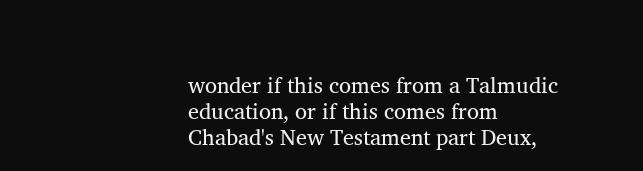wonder if this comes from a Talmudic education, or if this comes from Chabad's New Testament part Deux,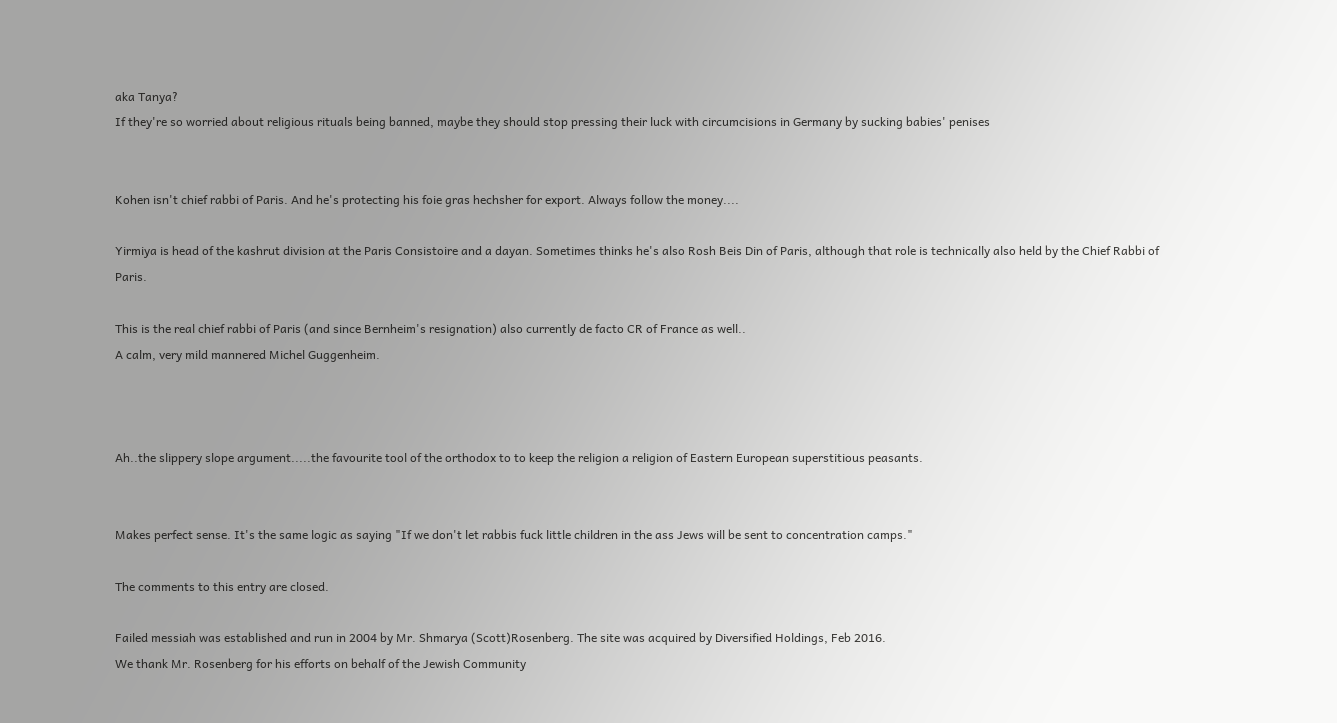aka Tanya?
If they're so worried about religious rituals being banned, maybe they should stop pressing their luck with circumcisions in Germany by sucking babies' penises


Kohen isn't chief rabbi of Paris. And he's protecting his foie gras hechsher for export. Always follow the money....

Yirmiya is head of the kashrut division at the Paris Consistoire and a dayan. Sometimes thinks he's also Rosh Beis Din of Paris, although that role is technically also held by the Chief Rabbi of Paris.

This is the real chief rabbi of Paris (and since Bernheim's resignation) also currently de facto CR of France as well..
A calm, very mild mannered Michel Guggenheim.



Ah..the slippery slope argument.....the favourite tool of the orthodox to to keep the religion a religion of Eastern European superstitious peasants.


Makes perfect sense. It's the same logic as saying "If we don't let rabbis fuck little children in the ass Jews will be sent to concentration camps."

The comments to this entry are closed.

Failed messiah was established and run in 2004 by Mr. Shmarya (Scott)Rosenberg. The site was acquired by Diversified Holdings, Feb 2016.
We thank Mr. Rosenberg for his efforts on behalf of the Jewish Community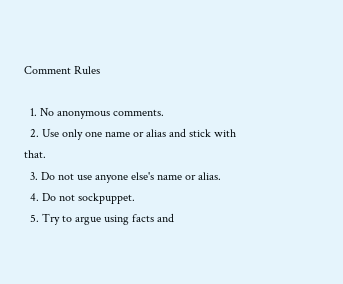Comment Rules

  1. No anonymous comments.
  2. Use only one name or alias and stick with that.
  3. Do not use anyone else's name or alias.
  4. Do not sockpuppet.
  5. Try to argue using facts and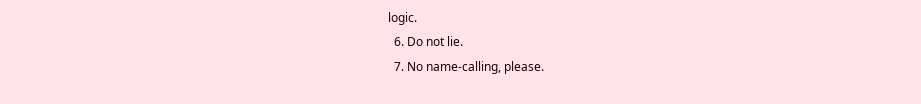logic.
  6. Do not lie.
  7. No name-calling, please.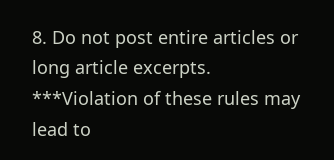8. Do not post entire articles or long article excerpts.
***Violation of these rules may lead to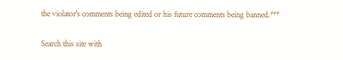the violator's comments being edited or his future comments being banned.***

Search this site with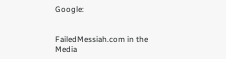Google:


FailedMessiah.com in the Media